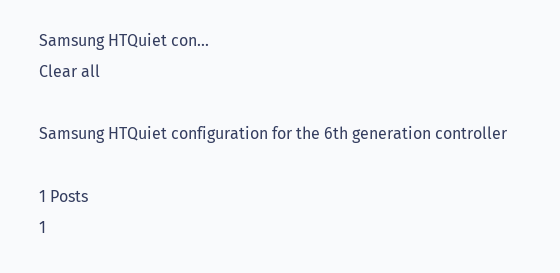Samsung HTQuiet con...
Clear all

Samsung HTQuiet configuration for the 6th generation controller

1 Posts
1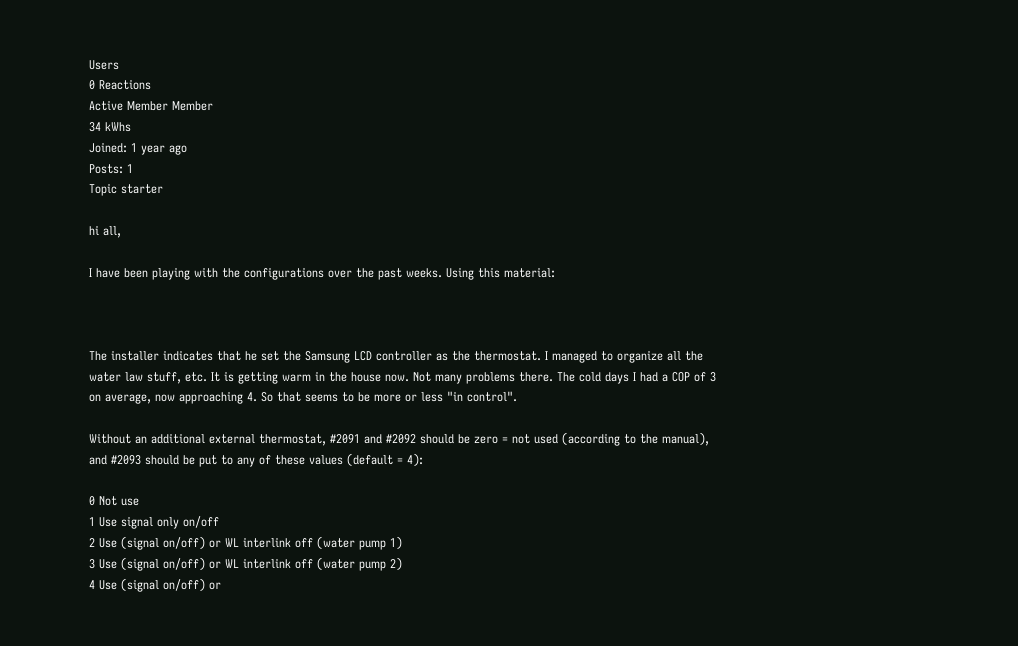Users
0 Reactions
Active Member Member
34 kWhs
Joined: 1 year ago
Posts: 1
Topic starter

hi all,

I have been playing with the configurations over the past weeks. Using this material:



The installer indicates that he set the Samsung LCD controller as the thermostat. I managed to organize all the water law stuff, etc. It is getting warm in the house now. Not many problems there. The cold days I had a COP of 3 on average, now approaching 4. So that seems to be more or less "in control".

Without an additional external thermostat, #2091 and #2092 should be zero = not used (according to the manual), and #2093 should be put to any of these values (default = 4):

0 Not use
1 Use signal only on/off
2 Use (signal on/off) or WL interlink off (water pump 1)
3 Use (signal on/off) or WL interlink off (water pump 2)
4 Use (signal on/off) or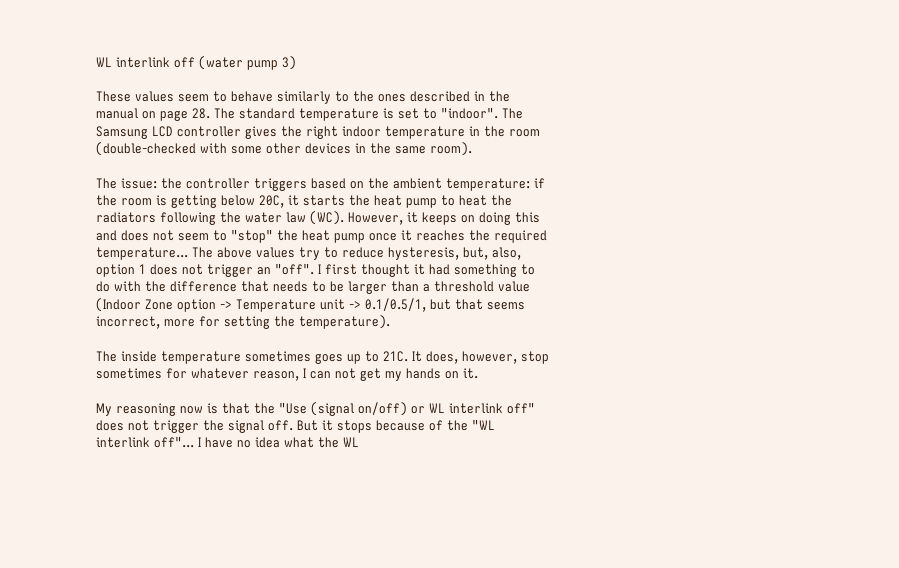WL interlink off (water pump 3)

These values seem to behave similarly to the ones described in the manual on page 28. The standard temperature is set to "indoor". The Samsung LCD controller gives the right indoor temperature in the room (double-checked with some other devices in the same room).

The issue: the controller triggers based on the ambient temperature: if the room is getting below 20C, it starts the heat pump to heat the radiators following the water law (WC). However, it keeps on doing this and does not seem to "stop" the heat pump once it reaches the required temperature... The above values try to reduce hysteresis, but, also, option 1 does not trigger an "off". I first thought it had something to do with the difference that needs to be larger than a threshold value (Indoor Zone option -> Temperature unit -> 0.1/0.5/1, but that seems incorrect, more for setting the temperature).

The inside temperature sometimes goes up to 21C. It does, however, stop sometimes for whatever reason, I can not get my hands on it.

My reasoning now is that the "Use (signal on/off) or WL interlink off" does not trigger the signal off. But it stops because of the "WL interlink off"... I have no idea what the WL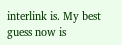interlink is. My best guess now is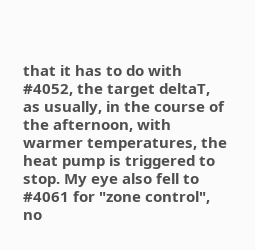that it has to do with #4052, the target deltaT, as usually, in the course of the afternoon, with warmer temperatures, the heat pump is triggered to stop. My eye also fell to #4061 for "zone control", no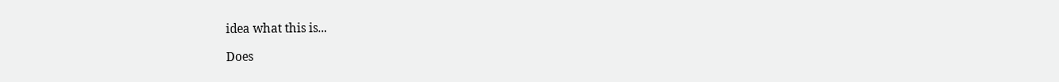idea what this is...

Does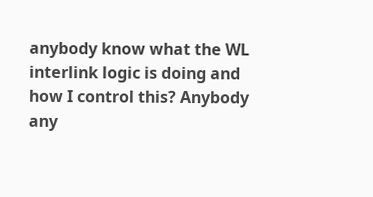anybody know what the WL interlink logic is doing and how I control this? Anybody any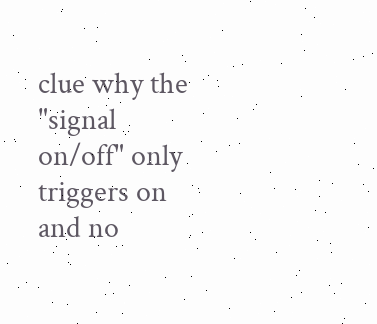clue why the "signal on/off" only triggers on and no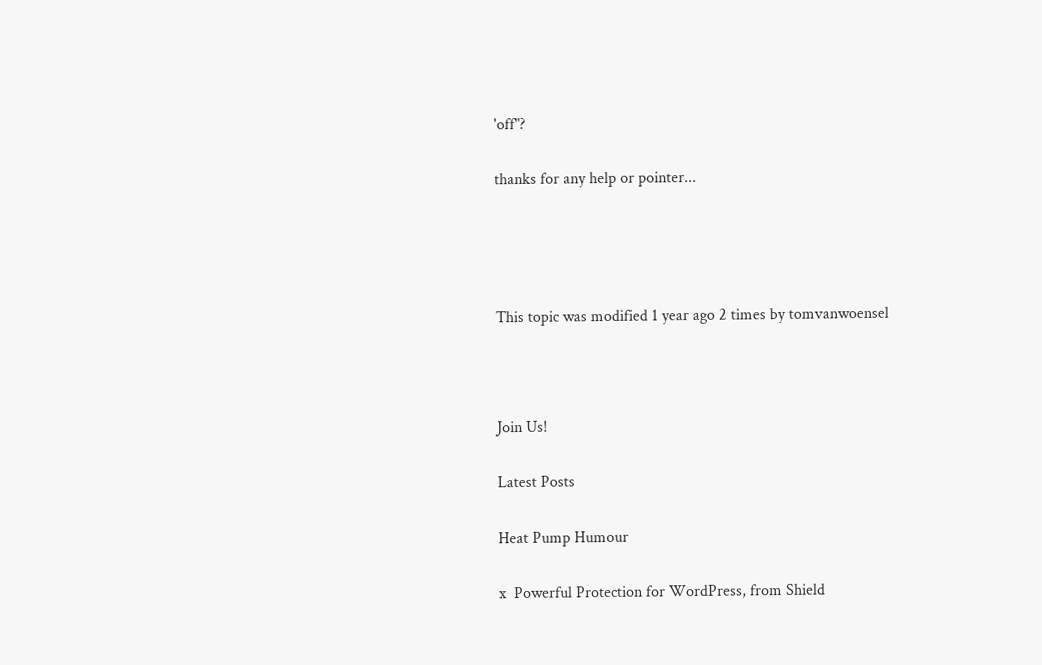'off"?

thanks for any help or pointer...




This topic was modified 1 year ago 2 times by tomvanwoensel



Join Us!

Latest Posts

Heat Pump Humour

x  Powerful Protection for WordPress, from Shield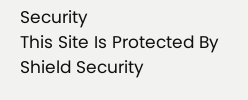Security
This Site Is Protected By
Shield Security